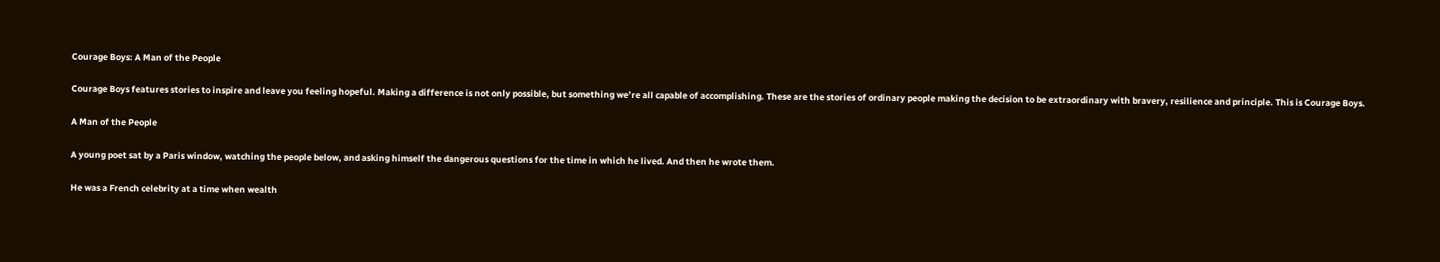Courage Boys: A Man of the People

Courage Boys features stories to inspire and leave you feeling hopeful. Making a difference is not only possible, but something we’re all capable of accomplishing. These are the stories of ordinary people making the decision to be extraordinary with bravery, resilience and principle. This is Courage Boys.

A Man of the People

A young poet sat by a Paris window, watching the people below, and asking himself the dangerous questions for the time in which he lived. And then he wrote them.

He was a French celebrity at a time when wealth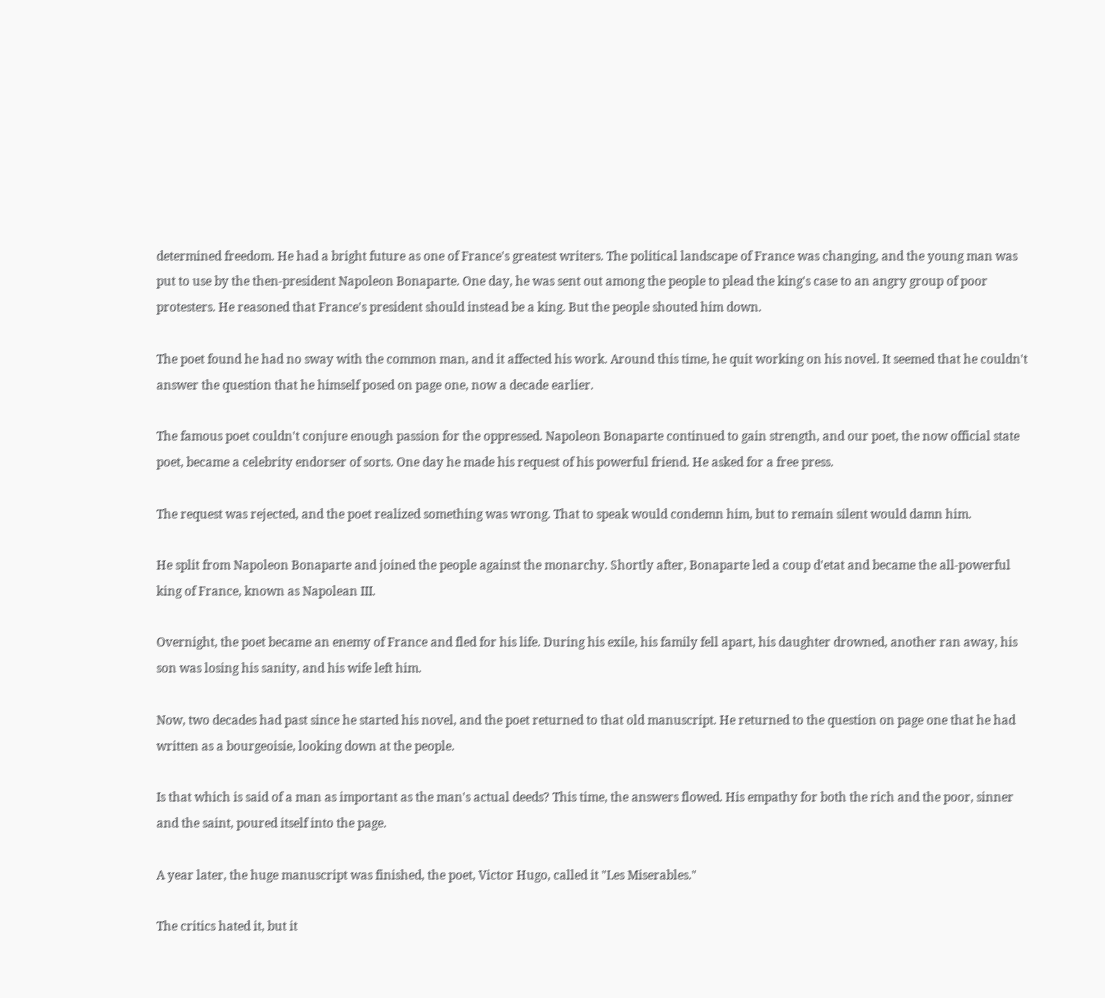determined freedom. He had a bright future as one of France's greatest writers. The political landscape of France was changing, and the young man was put to use by the then-president Napoleon Bonaparte. One day, he was sent out among the people to plead the king's case to an angry group of poor protesters. He reasoned that France's president should instead be a king. But the people shouted him down.

The poet found he had no sway with the common man, and it affected his work. Around this time, he quit working on his novel. It seemed that he couldn't answer the question that he himself posed on page one, now a decade earlier.

The famous poet couldn't conjure enough passion for the oppressed. Napoleon Bonaparte continued to gain strength, and our poet, the now official state poet, became a celebrity endorser of sorts. One day he made his request of his powerful friend. He asked for a free press.

The request was rejected, and the poet realized something was wrong. That to speak would condemn him, but to remain silent would damn him.

He split from Napoleon Bonaparte and joined the people against the monarchy. Shortly after, Bonaparte led a coup d'etat and became the all-powerful king of France, known as Napolean III.

Overnight, the poet became an enemy of France and fled for his life. During his exile, his family fell apart, his daughter drowned, another ran away, his son was losing his sanity, and his wife left him.

Now, two decades had past since he started his novel, and the poet returned to that old manuscript. He returned to the question on page one that he had written as a bourgeoisie, looking down at the people.

Is that which is said of a man as important as the man's actual deeds? This time, the answers flowed. His empathy for both the rich and the poor, sinner and the saint, poured itself into the page.

A year later, the huge manuscript was finished, the poet, Victor Hugo, called it "Les Miserables."

The critics hated it, but it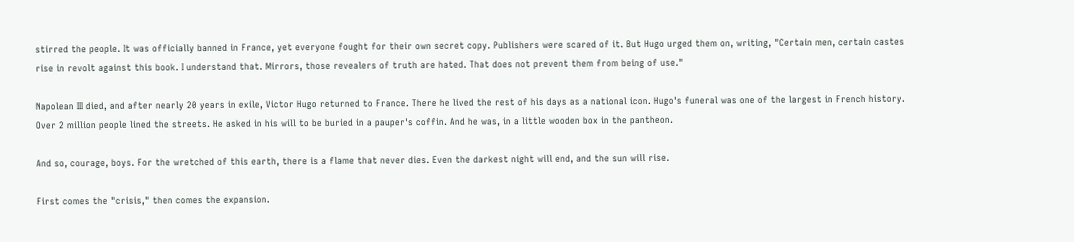stirred the people. It was officially banned in France, yet everyone fought for their own secret copy. Publishers were scared of it. But Hugo urged them on, writing, "Certain men, certain castes rise in revolt against this book. I understand that. Mirrors, those revealers of truth are hated. That does not prevent them from being of use."

Napolean III died, and after nearly 20 years in exile, Victor Hugo returned to France. There he lived the rest of his days as a national icon. Hugo's funeral was one of the largest in French history. Over 2 million people lined the streets. He asked in his will to be buried in a pauper's coffin. And he was, in a little wooden box in the pantheon.

And so, courage, boys. For the wretched of this earth, there is a flame that never dies. Even the darkest night will end, and the sun will rise.

First comes the "crisis," then comes the expansion.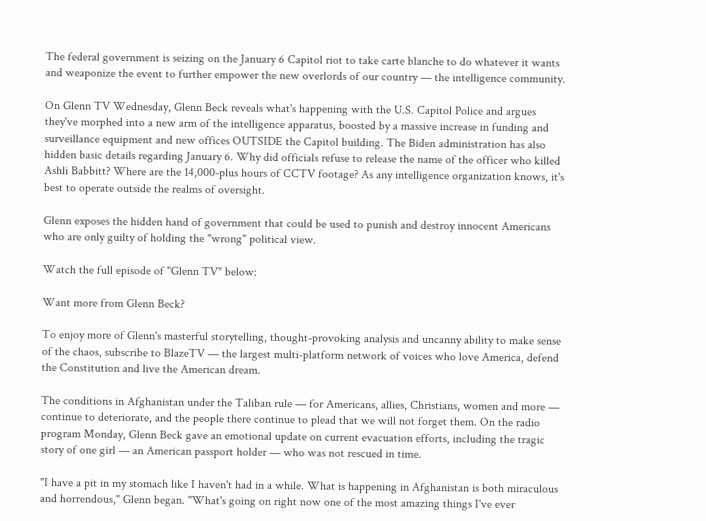The federal government is seizing on the January 6 Capitol riot to take carte blanche to do whatever it wants and weaponize the event to further empower the new overlords of our country — the intelligence community.

On Glenn TV Wednesday, Glenn Beck reveals what's happening with the U.S. Capitol Police and argues they've morphed into a new arm of the intelligence apparatus, boosted by a massive increase in funding and surveillance equipment and new offices OUTSIDE the Capitol building. The Biden administration has also hidden basic details regarding January 6. Why did officials refuse to release the name of the officer who killed Ashli Babbitt? Where are the 14,000-plus hours of CCTV footage? As any intelligence organization knows, it's best to operate outside the realms of oversight.

Glenn exposes the hidden hand of government that could be used to punish and destroy innocent Americans who are only guilty of holding the "wrong" political view.

Watch the full episode of "Glenn TV" below:

Want more from Glenn Beck?

To enjoy more of Glenn's masterful storytelling, thought-provoking analysis and uncanny ability to make sense of the chaos, subscribe to BlazeTV — the largest multi-platform network of voices who love America, defend the Constitution and live the American dream.

The conditions in Afghanistan under the Taliban rule — for Americans, allies, Christians, women and more — continue to deteriorate, and the people there continue to plead that we will not forget them. On the radio program Monday, Glenn Beck gave an emotional update on current evacuation efforts, including the tragic story of one girl — an American passport holder — who was not rescued in time.

"I have a pit in my stomach like I haven't had in a while. What is happening in Afghanistan is both miraculous and horrendous," Glenn began. "What's going on right now one of the most amazing things I've ever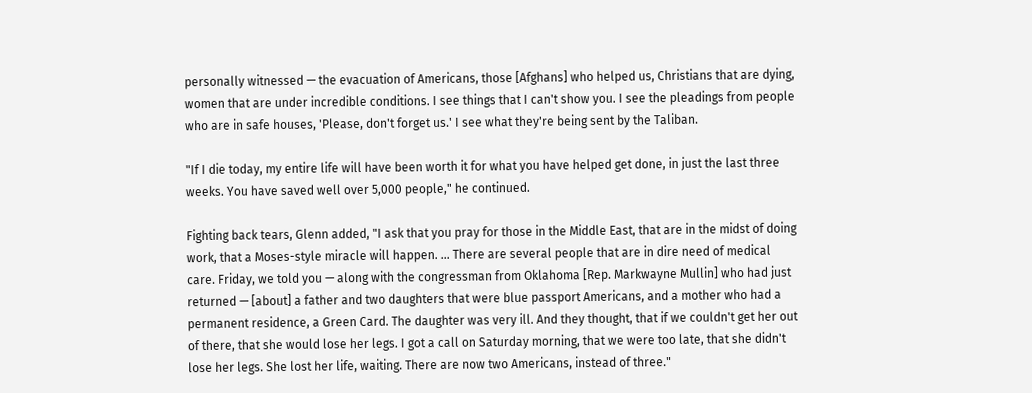personally witnessed — the evacuation of Americans, those [Afghans] who helped us, Christians that are dying, women that are under incredible conditions. I see things that I can't show you. I see the pleadings from people who are in safe houses, 'Please, don't forget us.' I see what they're being sent by the Taliban.

"If I die today, my entire life will have been worth it for what you have helped get done, in just the last three weeks. You have saved well over 5,000 people," he continued.

Fighting back tears, Glenn added, "I ask that you pray for those in the Middle East, that are in the midst of doing work, that a Moses-style miracle will happen. ... There are several people that are in dire need of medical care. Friday, we told you — along with the congressman from Oklahoma [Rep. Markwayne Mullin] who had just returned — [about] a father and two daughters that were blue passport Americans, and a mother who had a permanent residence, a Green Card. The daughter was very ill. And they thought, that if we couldn't get her out of there, that she would lose her legs. I got a call on Saturday morning, that we were too late, that she didn't lose her legs. She lost her life, waiting. There are now two Americans, instead of three."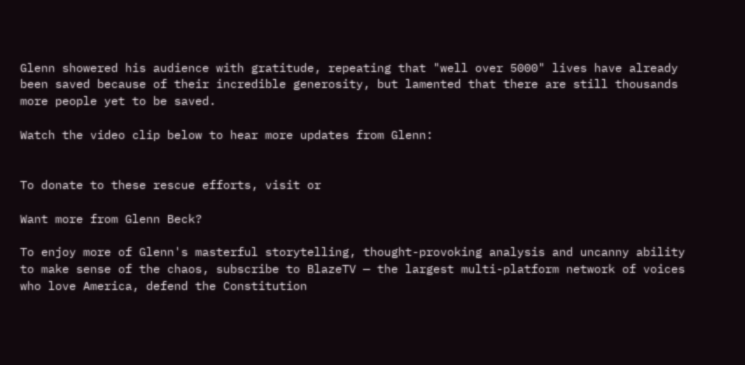Glenn showered his audience with gratitude, repeating that "well over 5000" lives have already been saved because of their incredible generosity, but lamented that there are still thousands more people yet to be saved.

Watch the video clip below to hear more updates from Glenn:


To donate to these rescue efforts, visit or

Want more from Glenn Beck?

To enjoy more of Glenn's masterful storytelling, thought-provoking analysis and uncanny ability to make sense of the chaos, subscribe to BlazeTV — the largest multi-platform network of voices who love America, defend the Constitution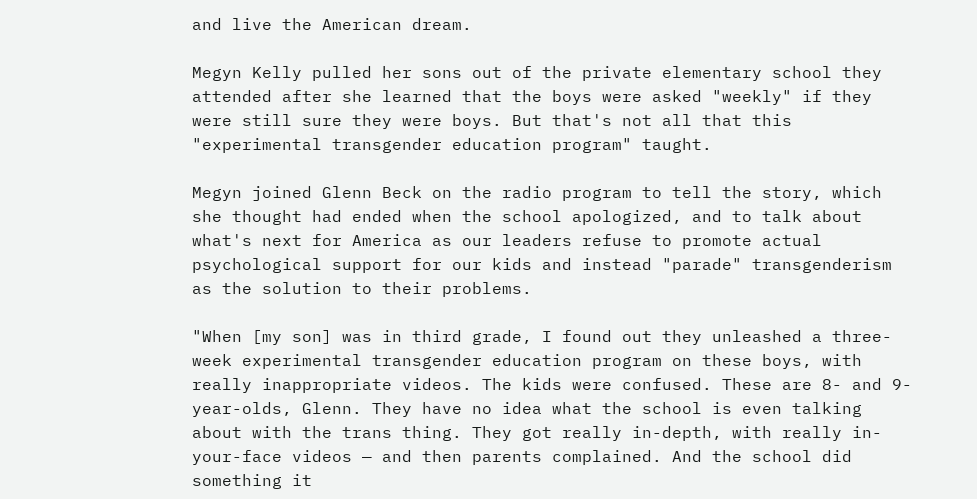and live the American dream.

Megyn Kelly pulled her sons out of the private elementary school they attended after she learned that the boys were asked "weekly" if they were still sure they were boys. But that's not all that this "experimental transgender education program" taught.

Megyn joined Glenn Beck on the radio program to tell the story, which she thought had ended when the school apologized, and to talk about what's next for America as our leaders refuse to promote actual psychological support for our kids and instead "parade" transgenderism as the solution to their problems.

"When [my son] was in third grade, I found out they unleashed a three-week experimental transgender education program on these boys, with really inappropriate videos. The kids were confused. These are 8- and 9-year-olds, Glenn. They have no idea what the school is even talking about with the trans thing. They got really in-depth, with really in-your-face videos — and then parents complained. And the school did something it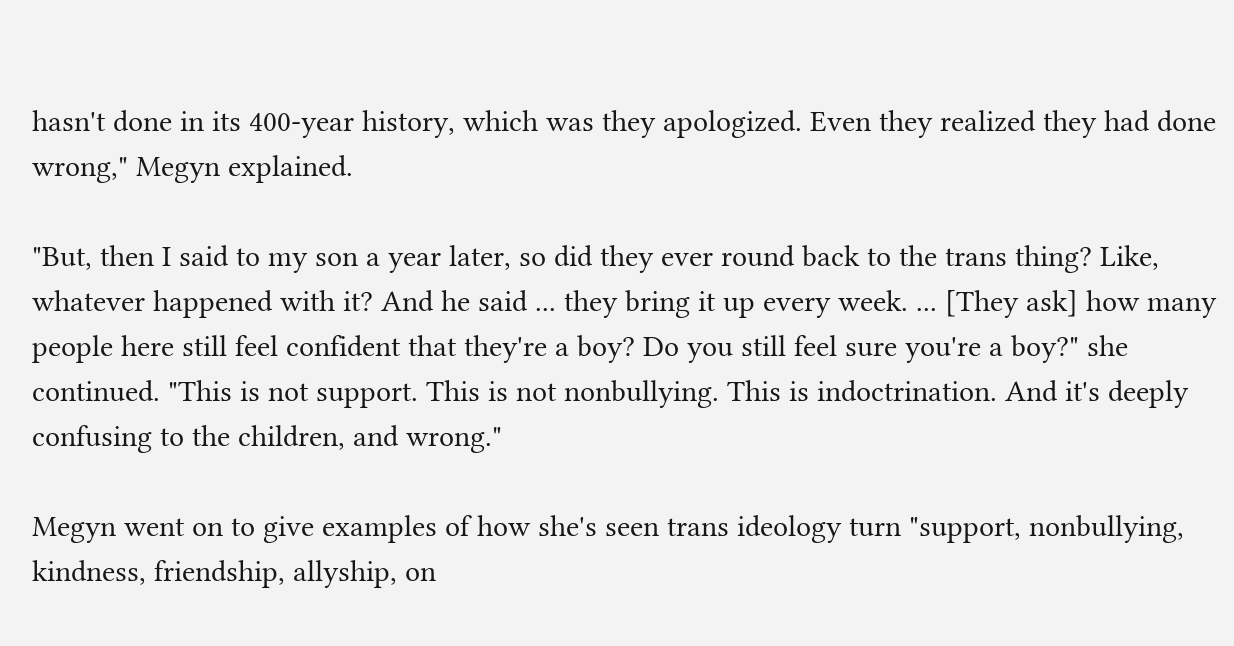hasn't done in its 400-year history, which was they apologized. Even they realized they had done wrong," Megyn explained.

"But, then I said to my son a year later, so did they ever round back to the trans thing? Like, whatever happened with it? And he said ... they bring it up every week. ... [They ask] how many people here still feel confident that they're a boy? Do you still feel sure you're a boy?" she continued. "This is not support. This is not nonbullying. This is indoctrination. And it's deeply confusing to the children, and wrong."

Megyn went on to give examples of how she's seen trans ideology turn "support, nonbullying, kindness, friendship, allyship, on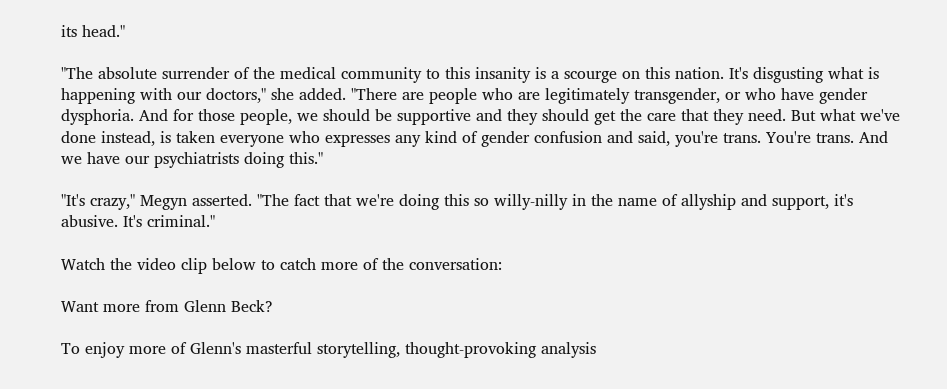its head."

"The absolute surrender of the medical community to this insanity is a scourge on this nation. It's disgusting what is happening with our doctors," she added. "There are people who are legitimately transgender, or who have gender dysphoria. And for those people, we should be supportive and they should get the care that they need. But what we've done instead, is taken everyone who expresses any kind of gender confusion and said, you're trans. You're trans. And we have our psychiatrists doing this."

"It's crazy," Megyn asserted. "The fact that we're doing this so willy-nilly in the name of allyship and support, it's abusive. It's criminal."

Watch the video clip below to catch more of the conversation:

Want more from Glenn Beck?

To enjoy more of Glenn's masterful storytelling, thought-provoking analysis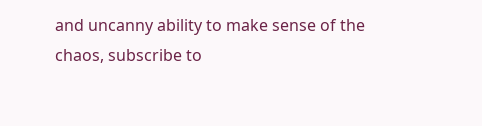and uncanny ability to make sense of the chaos, subscribe to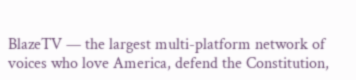BlazeTV — the largest multi-platform network of voices who love America, defend the Constitution,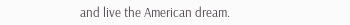and live the American dream.